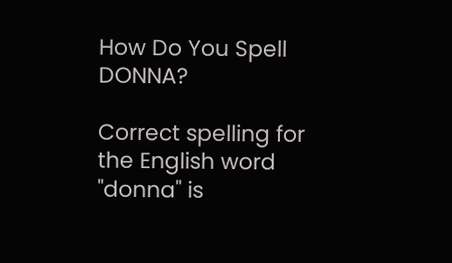How Do You Spell DONNA?

Correct spelling for the English word "donna" is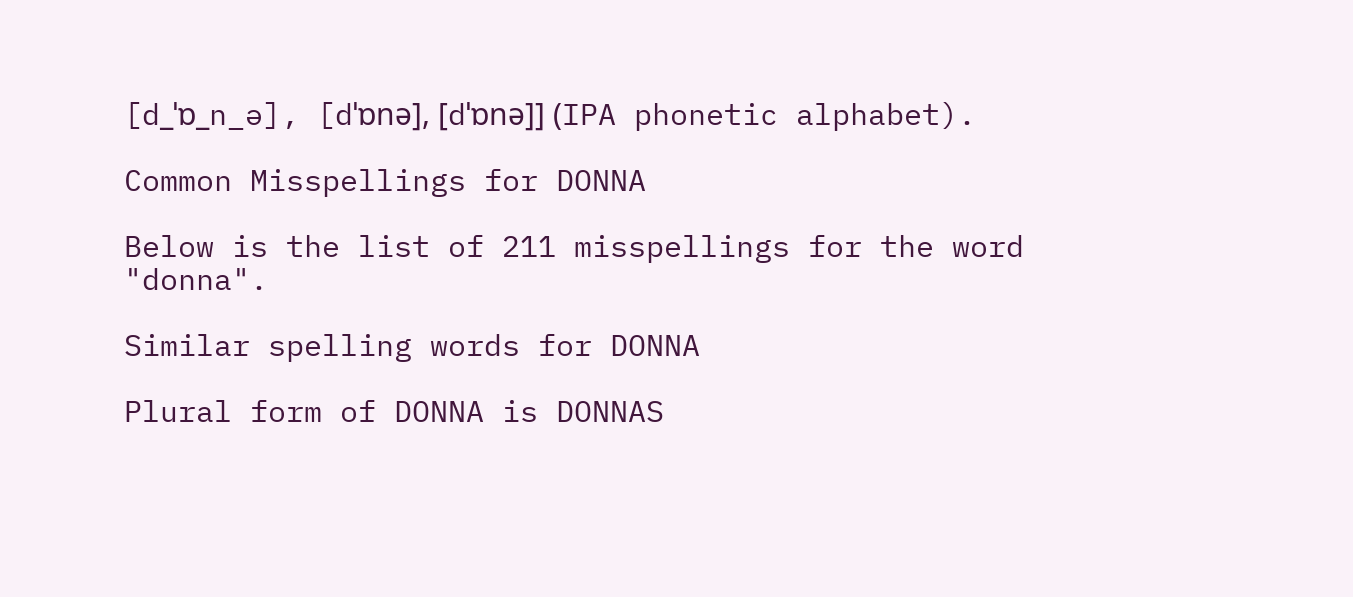[d_ˈɒ_n_ə], [dˈɒnə], [dˈɒnə]] (IPA phonetic alphabet).

Common Misspellings for DONNA

Below is the list of 211 misspellings for the word "donna".

Similar spelling words for DONNA

Plural form of DONNA is DONNAS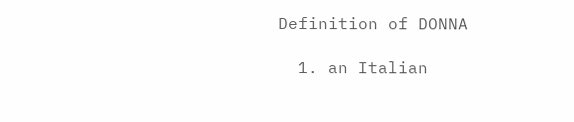Definition of DONNA

  1. an Italian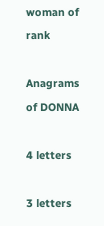woman of rank

Anagrams of DONNA

4 letters

3 letters